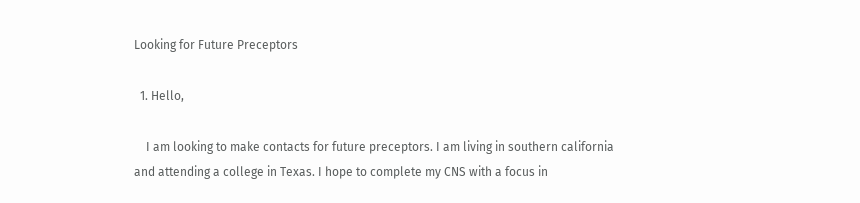Looking for Future Preceptors

  1. Hello,

    I am looking to make contacts for future preceptors. I am living in southern california and attending a college in Texas. I hope to complete my CNS with a focus in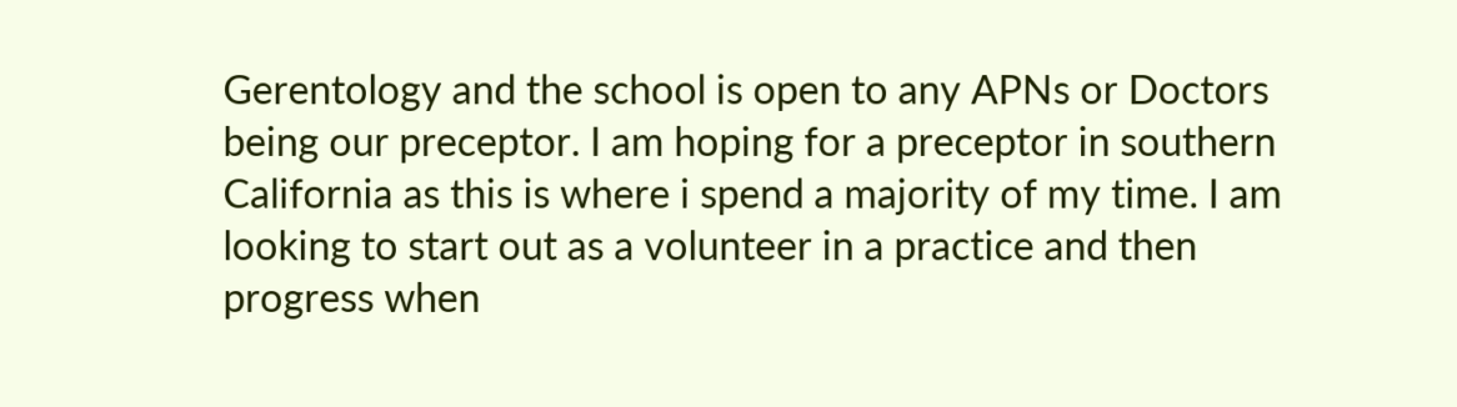Gerentology and the school is open to any APNs or Doctors being our preceptor. I am hoping for a preceptor in southern California as this is where i spend a majority of my time. I am looking to start out as a volunteer in a practice and then progress when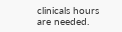clinicals hours are needed.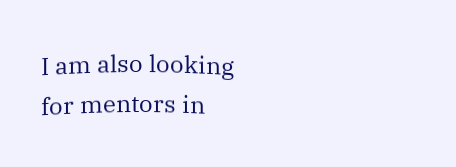I am also looking for mentors in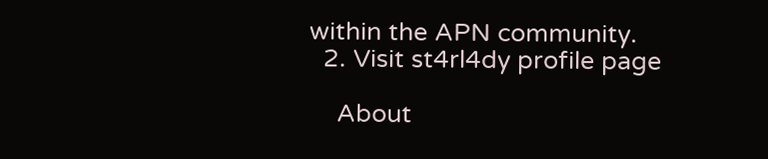within the APN community.
  2. Visit st4rl4dy profile page

    About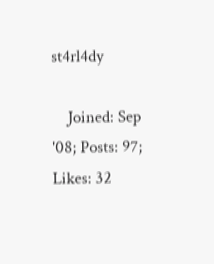st4rl4dy

    Joined: Sep '08; Posts: 97; Likes: 32